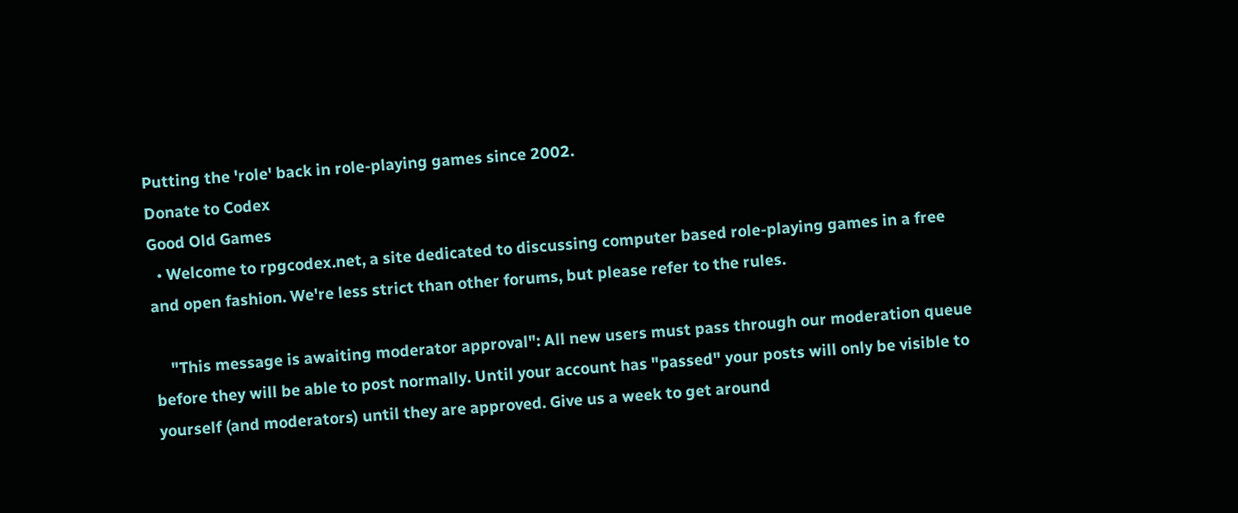Putting the 'role' back in role-playing games since 2002.
Donate to Codex
Good Old Games
  • Welcome to rpgcodex.net, a site dedicated to discussing computer based role-playing games in a free and open fashion. We're less strict than other forums, but please refer to the rules.

    "This message is awaiting moderator approval": All new users must pass through our moderation queue before they will be able to post normally. Until your account has "passed" your posts will only be visible to yourself (and moderators) until they are approved. Give us a week to get around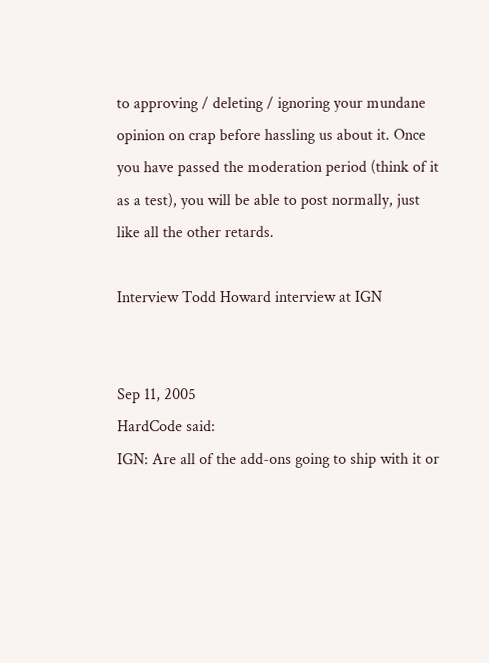to approving / deleting / ignoring your mundane opinion on crap before hassling us about it. Once you have passed the moderation period (think of it as a test), you will be able to post normally, just like all the other retards.

Interview Todd Howard interview at IGN


Sep 11, 2005
HardCode said:
IGN: Are all of the add-ons going to ship with it or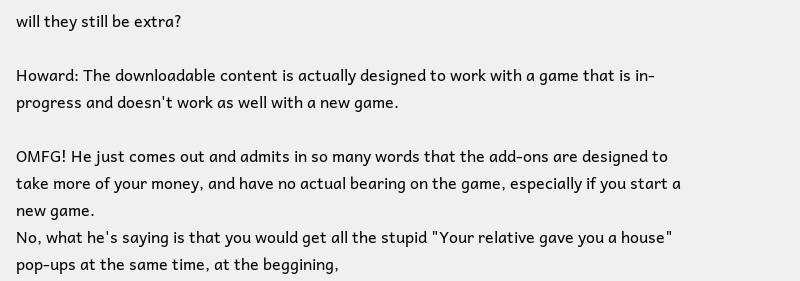will they still be extra?

Howard: The downloadable content is actually designed to work with a game that is in-progress and doesn't work as well with a new game.

OMFG! He just comes out and admits in so many words that the add-ons are designed to take more of your money, and have no actual bearing on the game, especially if you start a new game.
No, what he's saying is that you would get all the stupid "Your relative gave you a house" pop-ups at the same time, at the beggining,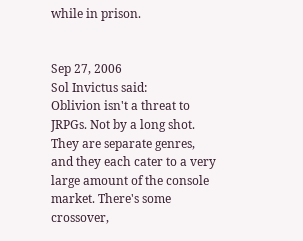while in prison.


Sep 27, 2006
Sol Invictus said:
Oblivion isn't a threat to JRPGs. Not by a long shot. They are separate genres, and they each cater to a very large amount of the console market. There's some crossover,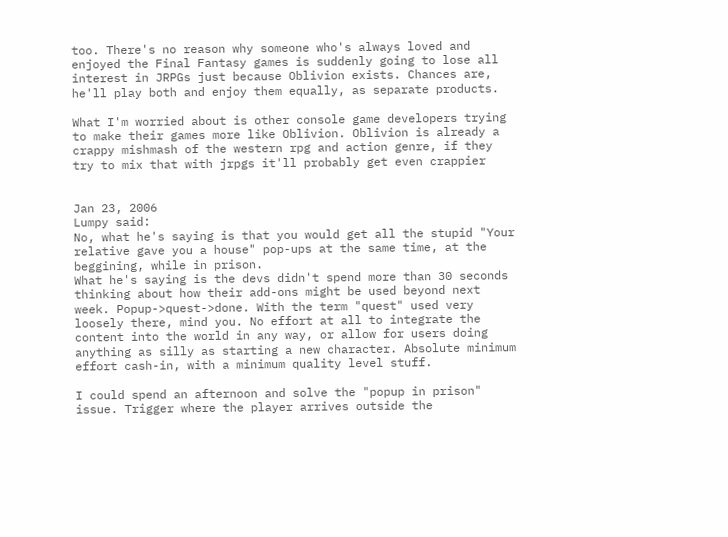too. There's no reason why someone who's always loved and enjoyed the Final Fantasy games is suddenly going to lose all interest in JRPGs just because Oblivion exists. Chances are, he'll play both and enjoy them equally, as separate products.

What I'm worried about is other console game developers trying to make their games more like Oblivion. Oblivion is already a crappy mishmash of the western rpg and action genre, if they try to mix that with jrpgs it'll probably get even crappier


Jan 23, 2006
Lumpy said:
No, what he's saying is that you would get all the stupid "Your relative gave you a house" pop-ups at the same time, at the beggining, while in prison.
What he's saying is the devs didn't spend more than 30 seconds thinking about how their add-ons might be used beyond next week. Popup->quest->done. With the term "quest" used very loosely there, mind you. No effort at all to integrate the content into the world in any way, or allow for users doing anything as silly as starting a new character. Absolute minimum effort cash-in, with a minimum quality level stuff.

I could spend an afternoon and solve the "popup in prison" issue. Trigger where the player arrives outside the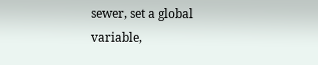sewer, set a global variable,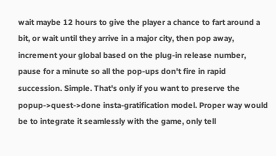wait maybe 12 hours to give the player a chance to fart around a bit, or wait until they arrive in a major city, then pop away, increment your global based on the plug-in release number, pause for a minute so all the pop-ups don't fire in rapid succession. Simple. That's only if you want to preserve the popup->quest->done insta-gratification model. Proper way would be to integrate it seamlessly with the game, only tell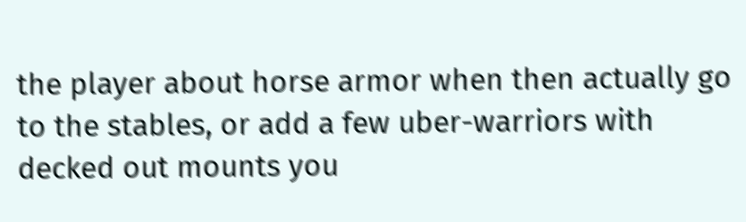the player about horse armor when then actually go to the stables, or add a few uber-warriors with decked out mounts you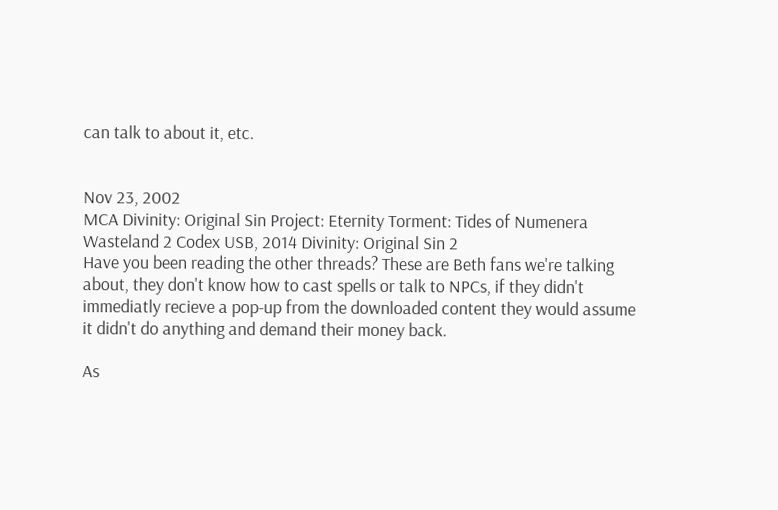can talk to about it, etc.


Nov 23, 2002
MCA Divinity: Original Sin Project: Eternity Torment: Tides of Numenera Wasteland 2 Codex USB, 2014 Divinity: Original Sin 2
Have you been reading the other threads? These are Beth fans we're talking about, they don't know how to cast spells or talk to NPCs, if they didn't immediatly recieve a pop-up from the downloaded content they would assume it didn't do anything and demand their money back.

As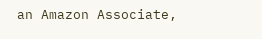an Amazon Associate,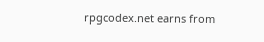rpgcodex.net earns from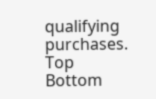qualifying purchases.
Top Bottom